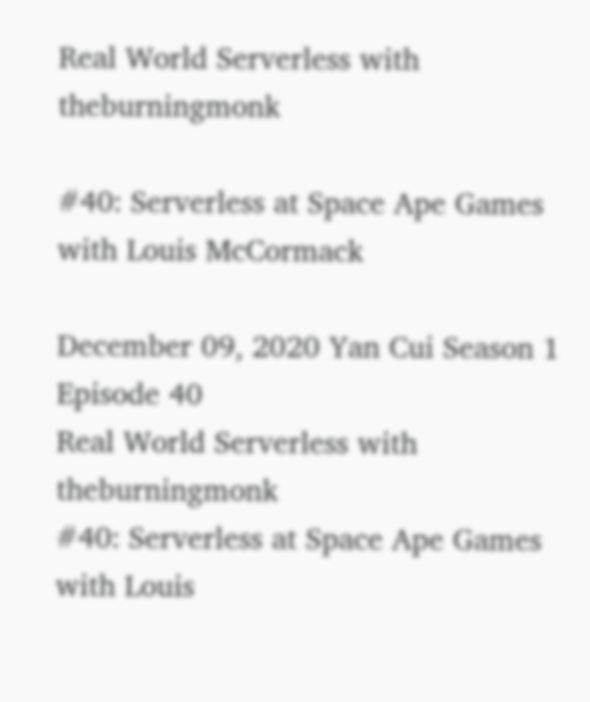Real World Serverless with theburningmonk

#40: Serverless at Space Ape Games with Louis McCormack

December 09, 2020 Yan Cui Season 1 Episode 40
Real World Serverless with theburningmonk
#40: Serverless at Space Ape Games with Louis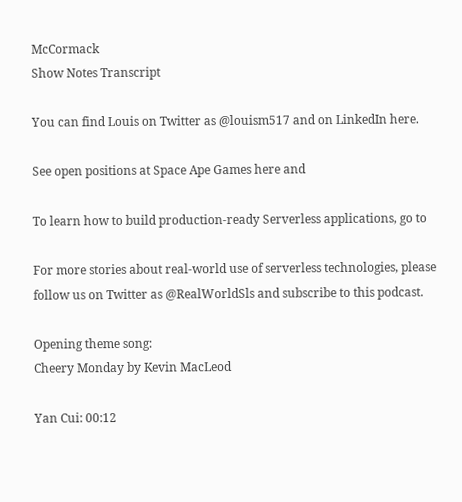McCormack
Show Notes Transcript

You can find Louis on Twitter as @louism517 and on LinkedIn here.

See open positions at Space Ape Games here and

To learn how to build production-ready Serverless applications, go to

For more stories about real-world use of serverless technologies, please follow us on Twitter as @RealWorldSls and subscribe to this podcast.

Opening theme song:
Cheery Monday by Kevin MacLeod

Yan Cui: 00:12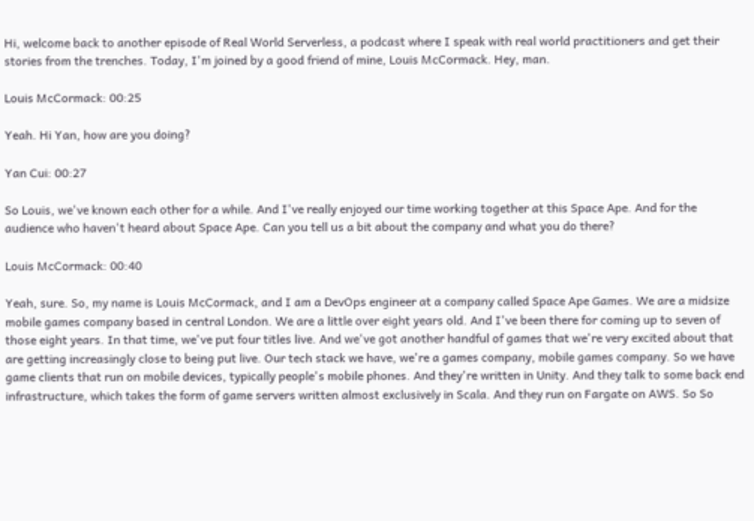Hi, welcome back to another episode of Real World Serverless, a podcast where I speak with real world practitioners and get their stories from the trenches. Today, I'm joined by a good friend of mine, Louis McCormack. Hey, man.

Louis McCormack: 00:25

Yeah. Hi Yan, how are you doing?

Yan Cui: 00:27

So Louis, we've known each other for a while. And I've really enjoyed our time working together at this Space Ape. And for the audience who haven't heard about Space Ape. Can you tell us a bit about the company and what you do there?

Louis McCormack: 00:40

Yeah, sure. So, my name is Louis McCormack, and I am a DevOps engineer at a company called Space Ape Games. We are a midsize mobile games company based in central London. We are a little over eight years old. And I've been there for coming up to seven of those eight years. In that time, we've put four titles live. And we've got another handful of games that we're very excited about that are getting increasingly close to being put live. Our tech stack we have, we're a games company, mobile games company. So we have game clients that run on mobile devices, typically people's mobile phones. And they're written in Unity. And they talk to some back end infrastructure, which takes the form of game servers written almost exclusively in Scala. And they run on Fargate on AWS. So So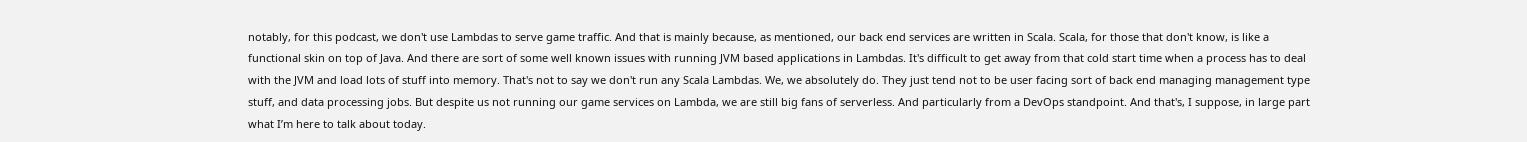notably, for this podcast, we don't use Lambdas to serve game traffic. And that is mainly because, as mentioned, our back end services are written in Scala. Scala, for those that don't know, is like a functional skin on top of Java. And there are sort of some well known issues with running JVM based applications in Lambdas. It's difficult to get away from that cold start time when a process has to deal with the JVM and load lots of stuff into memory. That's not to say we don't run any Scala Lambdas. We, we absolutely do. They just tend not to be user facing sort of back end managing management type stuff, and data processing jobs. But despite us not running our game services on Lambda, we are still big fans of serverless. And particularly from a DevOps standpoint. And that's, I suppose, in large part what I’m here to talk about today.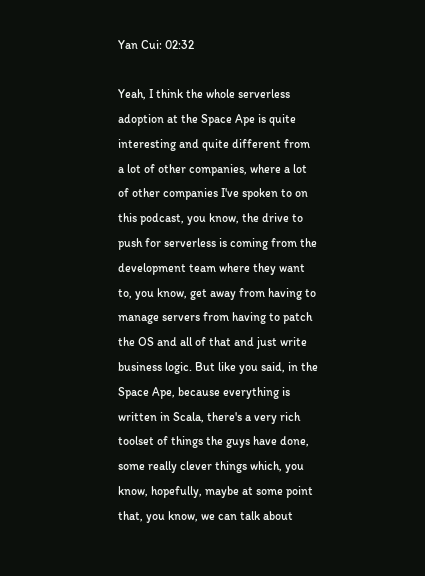Yan Cui: 02:32

Yeah, I think the whole serverless adoption at the Space Ape is quite interesting and quite different from a lot of other companies, where a lot of other companies I've spoken to on this podcast, you know, the drive to push for serverless is coming from the development team where they want to, you know, get away from having to manage servers from having to patch the OS and all of that and just write business logic. But like you said, in the Space Ape, because everything is written in Scala, there's a very rich toolset of things the guys have done, some really clever things which, you know, hopefully, maybe at some point that, you know, we can talk about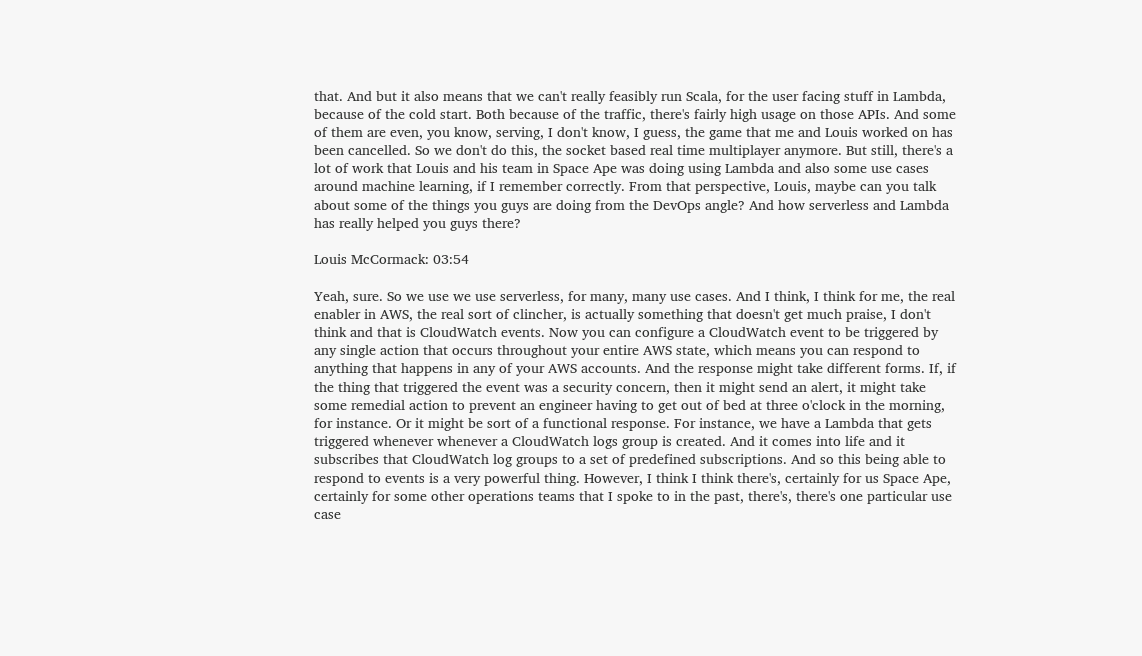that. And but it also means that we can't really feasibly run Scala, for the user facing stuff in Lambda, because of the cold start. Both because of the traffic, there's fairly high usage on those APIs. And some of them are even, you know, serving, I don't know, I guess, the game that me and Louis worked on has been cancelled. So we don't do this, the socket based real time multiplayer anymore. But still, there's a lot of work that Louis and his team in Space Ape was doing using Lambda and also some use cases around machine learning, if I remember correctly. From that perspective, Louis, maybe can you talk about some of the things you guys are doing from the DevOps angle? And how serverless and Lambda has really helped you guys there?

Louis McCormack: 03:54

Yeah, sure. So we use we use serverless, for many, many use cases. And I think, I think for me, the real enabler in AWS, the real sort of clincher, is actually something that doesn't get much praise, I don't think and that is CloudWatch events. Now you can configure a CloudWatch event to be triggered by any single action that occurs throughout your entire AWS state, which means you can respond to anything that happens in any of your AWS accounts. And the response might take different forms. If, if the thing that triggered the event was a security concern, then it might send an alert, it might take some remedial action to prevent an engineer having to get out of bed at three o'clock in the morning, for instance. Or it might be sort of a functional response. For instance, we have a Lambda that gets triggered whenever whenever a CloudWatch logs group is created. And it comes into life and it subscribes that CloudWatch log groups to a set of predefined subscriptions. And so this being able to respond to events is a very powerful thing. However, I think I think there's, certainly for us Space Ape, certainly for some other operations teams that I spoke to in the past, there's, there's one particular use case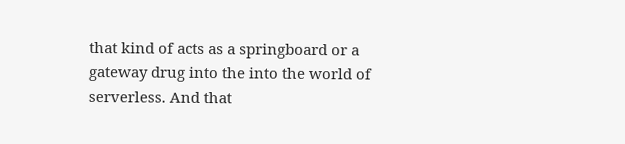that kind of acts as a springboard or a gateway drug into the into the world of serverless. And that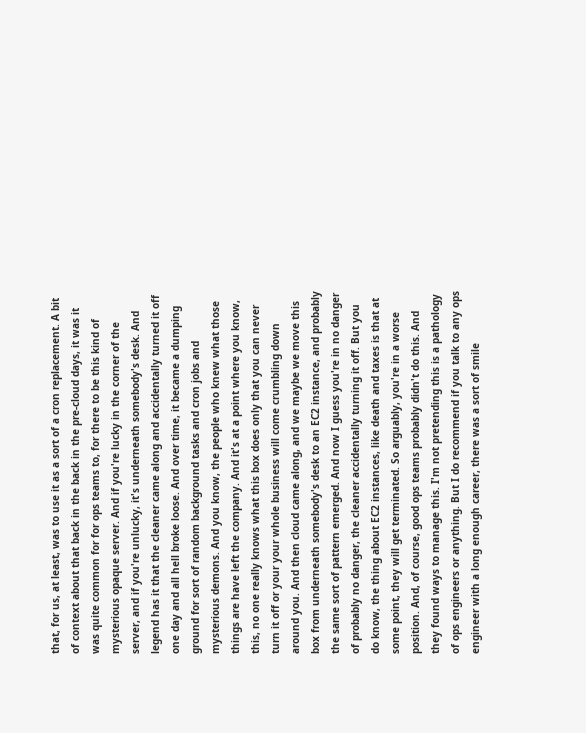that, for us, at least, was to use it as a sort of a cron replacement. A bit of context about that back in the back in the pre-cloud days, it was it was quite common for for ops teams to, for there to be this kind of mysterious opaque server. And if you're lucky in the corner of the server, and if you're unlucky, it's underneath somebody's desk. And legend has it that the cleaner came along and accidentally turned it off one day and all hell broke loose. And over time, it became a dumping ground for sort of random background tasks and cron jobs and mysterious demons. And you know, the people who knew what those things are have left the company. And it's at a point where you know, this, no one really knows what this box does only that you can never turn it off or your your whole business will come crumbling down around you. And then cloud came along, and we maybe we move this box from underneath somebody's desk to an EC2 instance, and probably the same sort of pattern emerged. And now I guess you're in no danger of probably no danger, the cleaner accidentally turning it off. But you do know, the thing about EC2 instances, like death and taxes is that at some point, they will get terminated. So arguably, you're in a worse position. And, of course, good ops teams probably didn't do this. And they found ways to manage this. I'm not pretending this is a pathology of ops engineers or anything. But I do recommend if you talk to any ops engineer with a long enough career, there was a sort of smile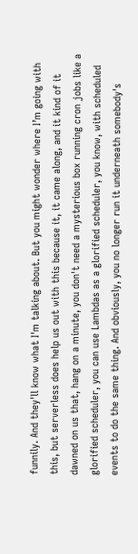funnily. And they'll know what I'm talking about. But you might wonder where I’m going with this, but serverless does help us out with this because it, it came along, and it kind of it dawned on us that, hang on a minute, you don't need a mysterious box running cron jobs like a glorified scheduler, you can use Lambdas as a glorified scheduler, you know, with scheduled events to do the same thing. And obviously, you no longer run it underneath somebody's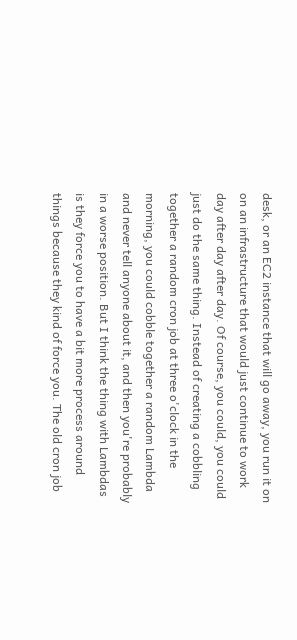desk, or an EC2 instance that will go away, you run it on on an infrastructure that would just continue to work day after day after day. Of course, you could, you could just do the same thing. Instead of creating a cobbling together a random cron job at three o'clock in the morning, you could cobble together a random Lambda and never tell anyone about it, and then you're probably in a worse position. But I think the thing with Lambdas is they force you to have a bit more process around things because they kind of force you. The old cron job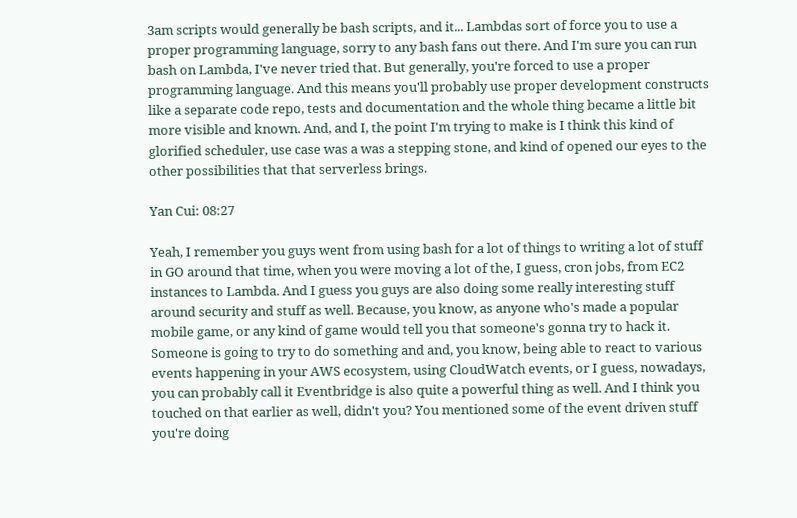3am scripts would generally be bash scripts, and it... Lambdas sort of force you to use a proper programming language, sorry to any bash fans out there. And I'm sure you can run bash on Lambda, I've never tried that. But generally, you're forced to use a proper programming language. And this means you'll probably use proper development constructs like a separate code repo, tests and documentation and the whole thing became a little bit more visible and known. And, and I, the point I'm trying to make is I think this kind of glorified scheduler, use case was a was a stepping stone, and kind of opened our eyes to the other possibilities that that serverless brings.

Yan Cui: 08:27

Yeah, I remember you guys went from using bash for a lot of things to writing a lot of stuff in GO around that time, when you were moving a lot of the, I guess, cron jobs, from EC2 instances to Lambda. And I guess you guys are also doing some really interesting stuff around security and stuff as well. Because, you know, as anyone who's made a popular mobile game, or any kind of game would tell you that someone's gonna try to hack it. Someone is going to try to do something and and, you know, being able to react to various events happening in your AWS ecosystem, using CloudWatch events, or I guess, nowadays, you can probably call it Eventbridge is also quite a powerful thing as well. And I think you touched on that earlier as well, didn't you? You mentioned some of the event driven stuff you're doing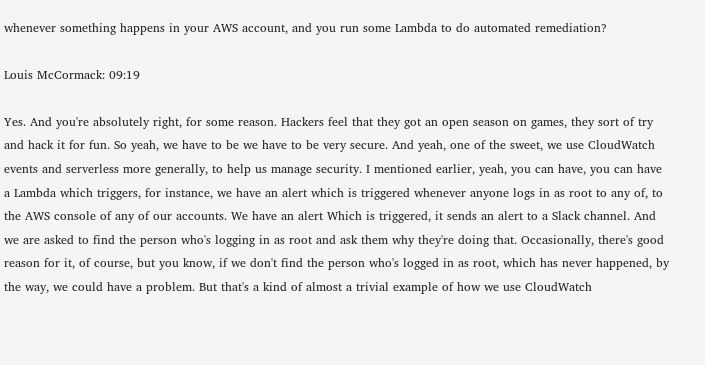whenever something happens in your AWS account, and you run some Lambda to do automated remediation?

Louis McCormack: 09:19

Yes. And you're absolutely right, for some reason. Hackers feel that they got an open season on games, they sort of try and hack it for fun. So yeah, we have to be we have to be very secure. And yeah, one of the sweet, we use CloudWatch events and serverless more generally, to help us manage security. I mentioned earlier, yeah, you can have, you can have a Lambda which triggers, for instance, we have an alert which is triggered whenever anyone logs in as root to any of, to the AWS console of any of our accounts. We have an alert Which is triggered, it sends an alert to a Slack channel. And we are asked to find the person who's logging in as root and ask them why they're doing that. Occasionally, there's good reason for it, of course, but you know, if we don't find the person who's logged in as root, which has never happened, by the way, we could have a problem. But that's a kind of almost a trivial example of how we use CloudWatch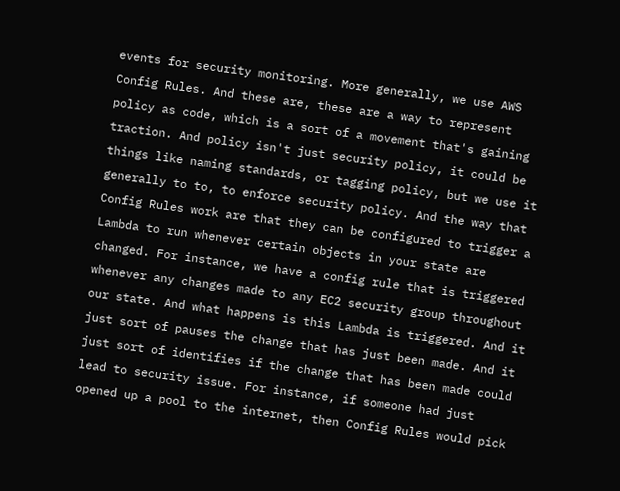events for security monitoring. More generally, we use AWS Config Rules. And these are, these are a way to represent policy as code, which is a sort of a movement that's gaining traction. And policy isn't just security policy, it could be things like naming standards, or tagging policy, but we use it generally to to, to enforce security policy. And the way that Config Rules work are that they can be configured to trigger a Lambda to run whenever certain objects in your state are changed. For instance, we have a config rule that is triggered whenever any changes made to any EC2 security group throughout our state. And what happens is this Lambda is triggered. And it just sort of pauses the change that has just been made. And it just sort of identifies if the change that has been made could lead to security issue. For instance, if someone had just opened up a pool to the internet, then Config Rules would pick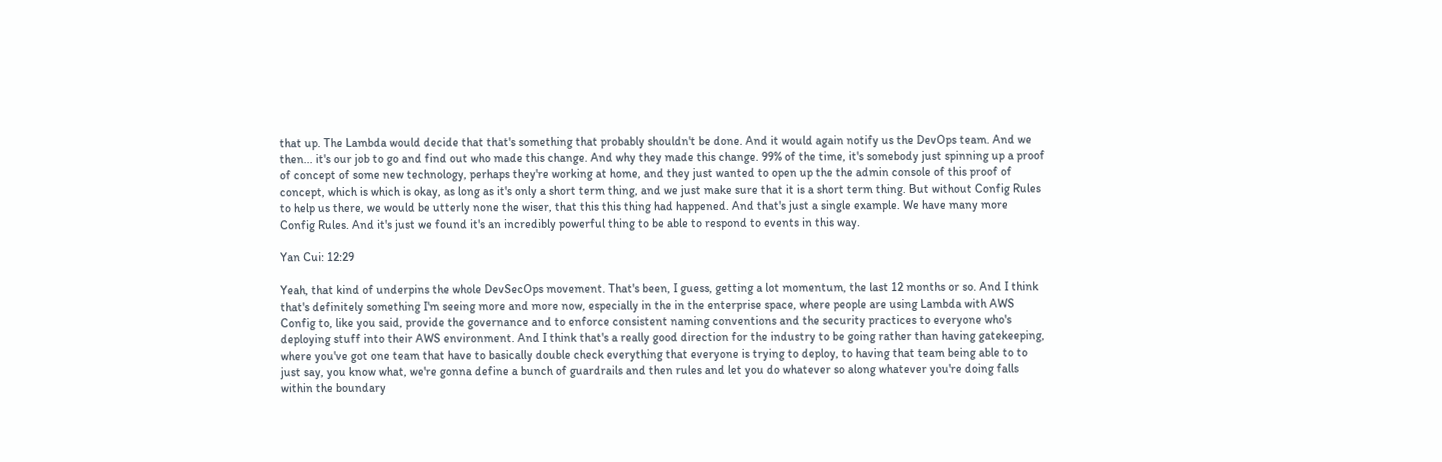that up. The Lambda would decide that that's something that probably shouldn't be done. And it would again notify us the DevOps team. And we then... it's our job to go and find out who made this change. And why they made this change. 99% of the time, it's somebody just spinning up a proof of concept of some new technology, perhaps they're working at home, and they just wanted to open up the the admin console of this proof of concept, which is which is okay, as long as it's only a short term thing, and we just make sure that it is a short term thing. But without Config Rules to help us there, we would be utterly none the wiser, that this this thing had happened. And that's just a single example. We have many more Config Rules. And it's just we found it's an incredibly powerful thing to be able to respond to events in this way.

Yan Cui: 12:29

Yeah, that kind of underpins the whole DevSecOps movement. That's been, I guess, getting a lot momentum, the last 12 months or so. And I think that's definitely something I'm seeing more and more now, especially in the in the enterprise space, where people are using Lambda with AWS Config to, like you said, provide the governance and to enforce consistent naming conventions and the security practices to everyone who's deploying stuff into their AWS environment. And I think that's a really good direction for the industry to be going rather than having gatekeeping, where you've got one team that have to basically double check everything that everyone is trying to deploy, to having that team being able to to just say, you know what, we're gonna define a bunch of guardrails and then rules and let you do whatever so along whatever you're doing falls within the boundary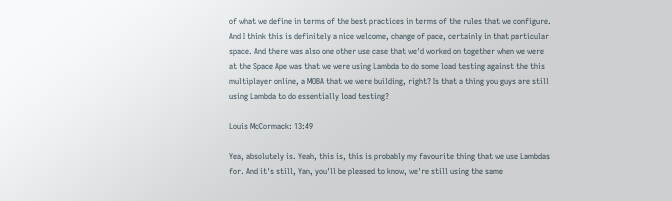of what we define in terms of the best practices in terms of the rules that we configure. And I think this is definitely a nice welcome, change of pace, certainly in that particular space. And there was also one other use case that we'd worked on together when we were at the Space Ape was that we were using Lambda to do some load testing against the this multiplayer online, a MOBA that we were building, right? Is that a thing you guys are still using Lambda to do essentially load testing?

Louis McCormack: 13:49

Yea, absolutely is. Yeah, this is, this is probably my favourite thing that we use Lambdas for. And it's still, Yan, you'll be pleased to know, we're still using the same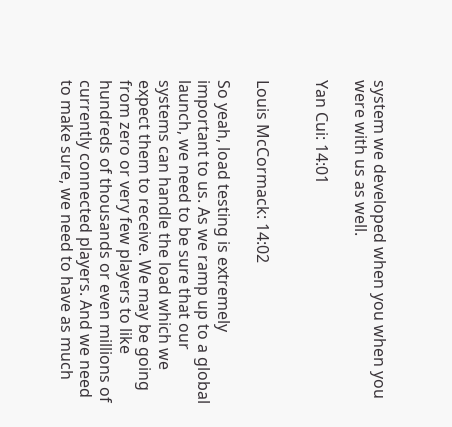system we developed when you when you were with us as well.

Yan Cui: 14:01


Louis McCormack: 14:02

So yeah, load testing is extremely important to us. As we ramp up to a global launch, we need to be sure that our systems can handle the load which we expect them to receive. We may be going from zero or very few players to like hundreds of thousands or even millions of currently connected players. And we need to make sure, we need to have as much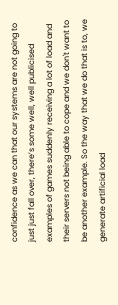confidence as we can that our systems are not going to just just fall over, there’s some well, well publicised examples of games suddenly receiving a lot of load and their servers not being able to cope and we don't want to be another example. So the way that we do that is to, we generate artificial load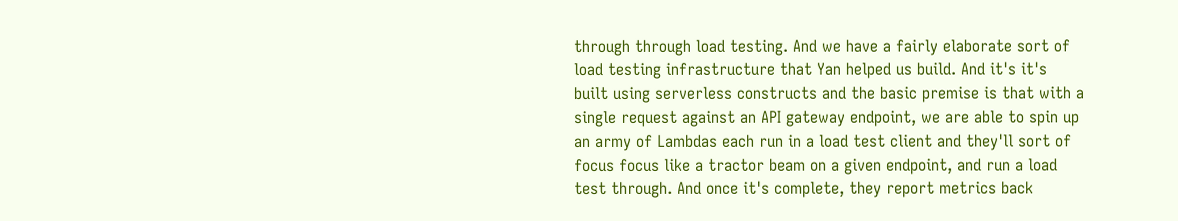through through load testing. And we have a fairly elaborate sort of load testing infrastructure that Yan helped us build. And it's it's built using serverless constructs and the basic premise is that with a single request against an API gateway endpoint, we are able to spin up an army of Lambdas each run in a load test client and they'll sort of focus focus like a tractor beam on a given endpoint, and run a load test through. And once it's complete, they report metrics back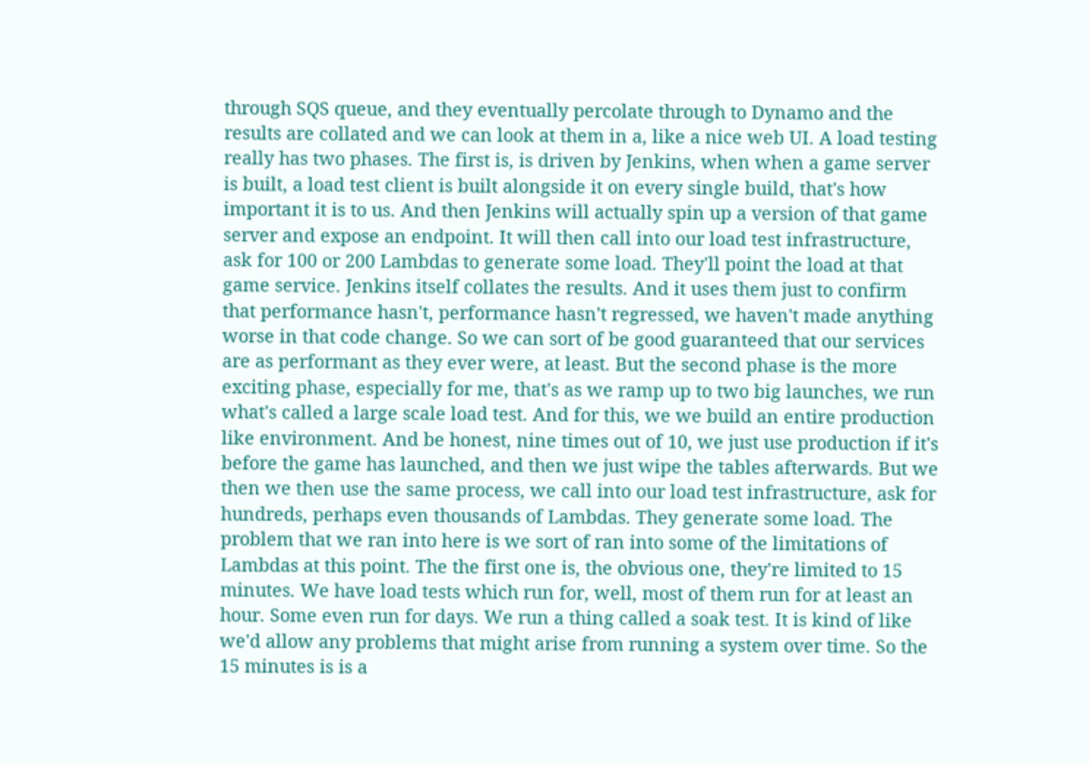through SQS queue, and they eventually percolate through to Dynamo and the results are collated and we can look at them in a, like a nice web UI. A load testing really has two phases. The first is, is driven by Jenkins, when when a game server is built, a load test client is built alongside it on every single build, that's how important it is to us. And then Jenkins will actually spin up a version of that game server and expose an endpoint. It will then call into our load test infrastructure, ask for 100 or 200 Lambdas to generate some load. They'll point the load at that game service. Jenkins itself collates the results. And it uses them just to confirm that performance hasn't, performance hasn't regressed, we haven't made anything worse in that code change. So we can sort of be good guaranteed that our services are as performant as they ever were, at least. But the second phase is the more exciting phase, especially for me, that's as we ramp up to two big launches, we run what's called a large scale load test. And for this, we we build an entire production like environment. And be honest, nine times out of 10, we just use production if it's before the game has launched, and then we just wipe the tables afterwards. But we then we then use the same process, we call into our load test infrastructure, ask for hundreds, perhaps even thousands of Lambdas. They generate some load. The problem that we ran into here is we sort of ran into some of the limitations of Lambdas at this point. The the first one is, the obvious one, they're limited to 15 minutes. We have load tests which run for, well, most of them run for at least an hour. Some even run for days. We run a thing called a soak test. It is kind of like we'd allow any problems that might arise from running a system over time. So the 15 minutes is is a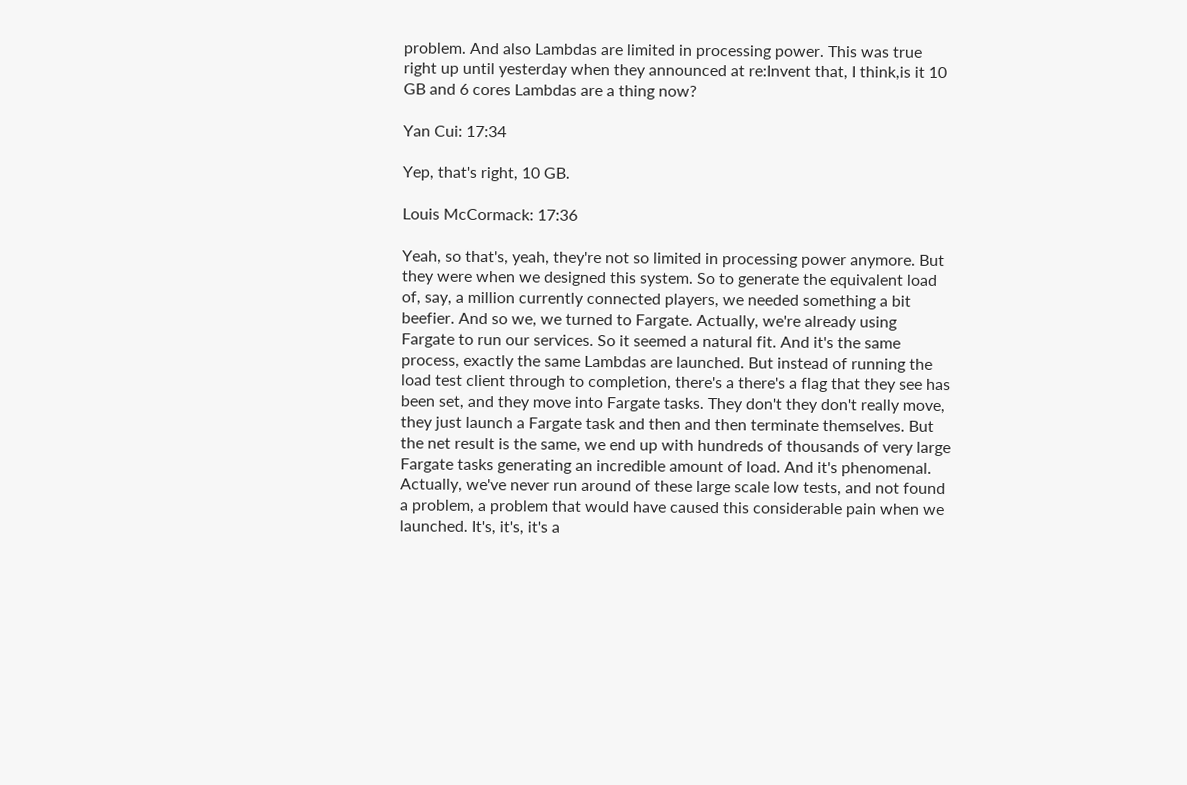problem. And also Lambdas are limited in processing power. This was true right up until yesterday when they announced at re:Invent that, I think,is it 10 GB and 6 cores Lambdas are a thing now?

Yan Cui: 17:34

Yep, that's right, 10 GB.

Louis McCormack: 17:36

Yeah, so that's, yeah, they're not so limited in processing power anymore. But they were when we designed this system. So to generate the equivalent load of, say, a million currently connected players, we needed something a bit beefier. And so we, we turned to Fargate. Actually, we're already using Fargate to run our services. So it seemed a natural fit. And it's the same process, exactly the same Lambdas are launched. But instead of running the load test client through to completion, there's a there's a flag that they see has been set, and they move into Fargate tasks. They don't they don't really move, they just launch a Fargate task and then and then terminate themselves. But the net result is the same, we end up with hundreds of thousands of very large Fargate tasks generating an incredible amount of load. And it's phenomenal. Actually, we've never run around of these large scale low tests, and not found a problem, a problem that would have caused this considerable pain when we launched. It's, it's, it's a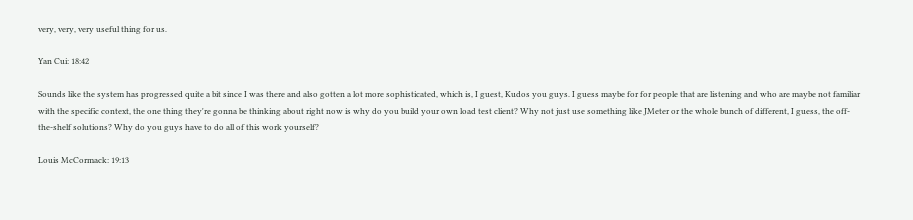very, very, very useful thing for us.

Yan Cui: 18:42

Sounds like the system has progressed quite a bit since I was there and also gotten a lot more sophisticated, which is, I guest, Kudos you guys. I guess maybe for for people that are listening and who are maybe not familiar with the specific context, the one thing they're gonna be thinking about right now is why do you build your own load test client? Why not just use something like JMeter or the whole bunch of different, I guess, the off-the-shelf solutions? Why do you guys have to do all of this work yourself?

Louis McCormack: 19:13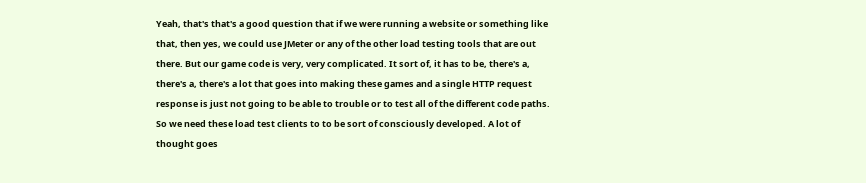Yeah, that's that's a good question that if we were running a website or something like that, then yes, we could use JMeter or any of the other load testing tools that are out there. But our game code is very, very complicated. It sort of, it has to be, there's a, there's a, there's a lot that goes into making these games and a single HTTP request response is just not going to be able to trouble or to test all of the different code paths. So we need these load test clients to to be sort of consciously developed. A lot of thought goes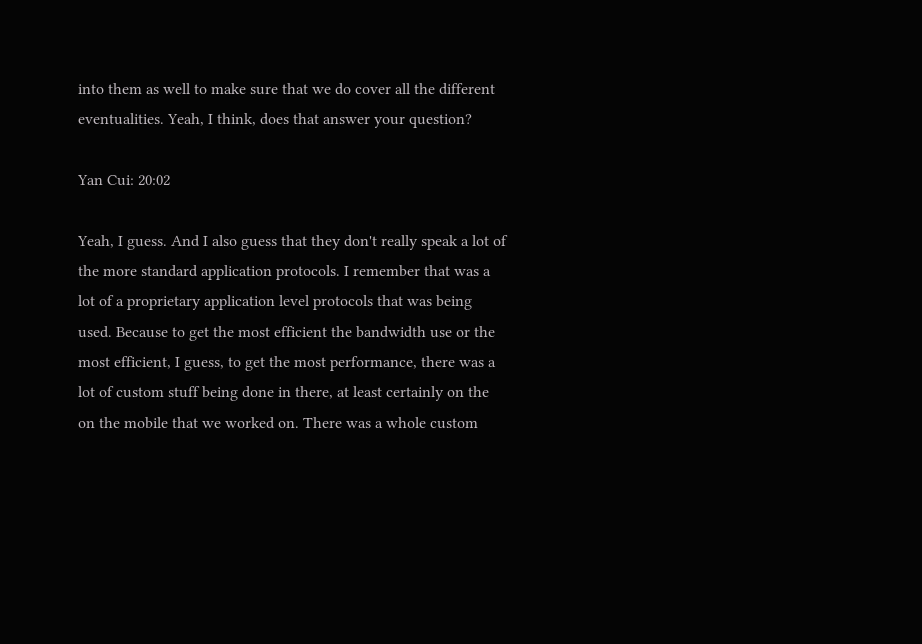into them as well to make sure that we do cover all the different eventualities. Yeah, I think, does that answer your question?

Yan Cui: 20:02

Yeah, I guess. And I also guess that they don't really speak a lot of the more standard application protocols. I remember that was a lot of a proprietary application level protocols that was being used. Because to get the most efficient the bandwidth use or the most efficient, I guess, to get the most performance, there was a lot of custom stuff being done in there, at least certainly on the on the mobile that we worked on. There was a whole custom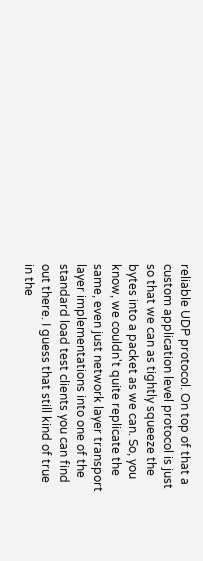reliable UDP protocol. On top of that a custom application level protocol is just so that we can as tightly squeeze the bytes into a packet as we can. So, you know, we couldn't quite replicate the same, even just network layer transport layer implementations into one of the standard load test clients you can find out there. I guess that still kind of true in the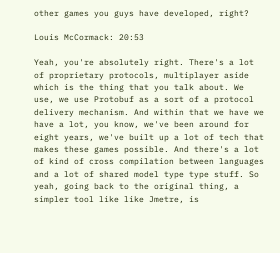other games you guys have developed, right?

Louis McCormack: 20:53

Yeah, you're absolutely right. There's a lot of proprietary protocols, multiplayer aside which is the thing that you talk about. We use, we use Protobuf as a sort of a protocol delivery mechanism. And within that we have we have a lot, you know, we've been around for eight years, we've built up a lot of tech that makes these games possible. And there's a lot of kind of cross compilation between languages and a lot of shared model type type stuff. So yeah, going back to the original thing, a simpler tool like like Jmetre, is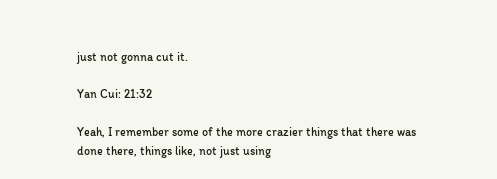just not gonna cut it.

Yan Cui: 21:32

Yeah, I remember some of the more crazier things that there was done there, things like, not just using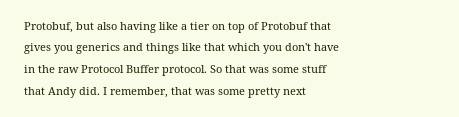Protobuf, but also having like a tier on top of Protobuf that gives you generics and things like that which you don't have in the raw Protocol Buffer protocol. So that was some stuff that Andy did. I remember, that was some pretty next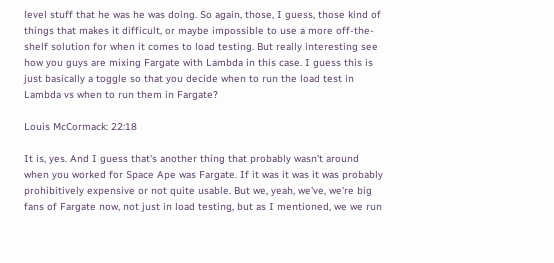level stuff that he was he was doing. So again, those, I guess, those kind of things that makes it difficult, or maybe impossible to use a more off-the-shelf solution for when it comes to load testing. But really interesting see how you guys are mixing Fargate with Lambda in this case. I guess this is just basically a toggle so that you decide when to run the load test in Lambda vs when to run them in Fargate?

Louis McCormack: 22:18

It is, yes. And I guess that's another thing that probably wasn't around when you worked for Space Ape was Fargate. If it was it was it was probably prohibitively expensive or not quite usable. But we, yeah, we've, we're big fans of Fargate now, not just in load testing, but as I mentioned, we we run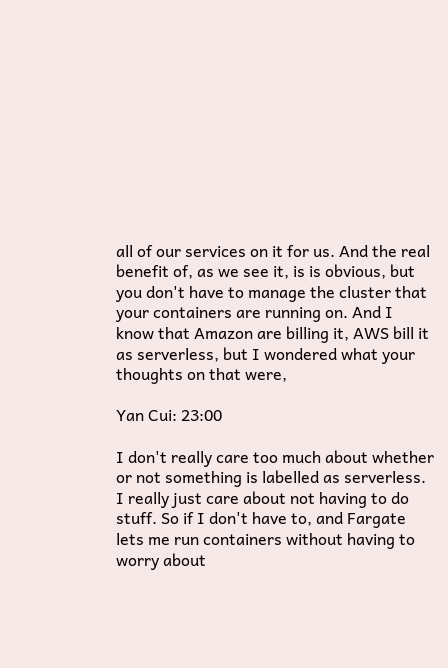all of our services on it for us. And the real benefit of, as we see it, is is obvious, but you don't have to manage the cluster that your containers are running on. And I know that Amazon are billing it, AWS bill it as serverless, but I wondered what your thoughts on that were,

Yan Cui: 23:00

I don't really care too much about whether or not something is labelled as serverless. I really just care about not having to do stuff. So if I don't have to, and Fargate lets me run containers without having to worry about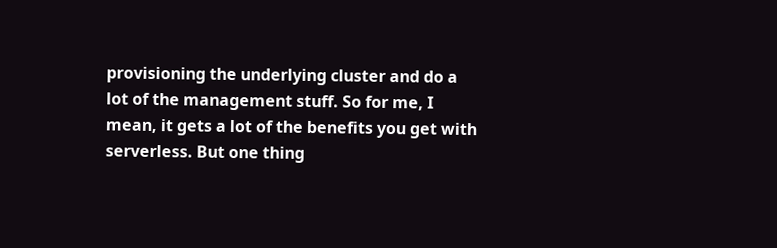provisioning the underlying cluster and do a lot of the management stuff. So for me, I mean, it gets a lot of the benefits you get with serverless. But one thing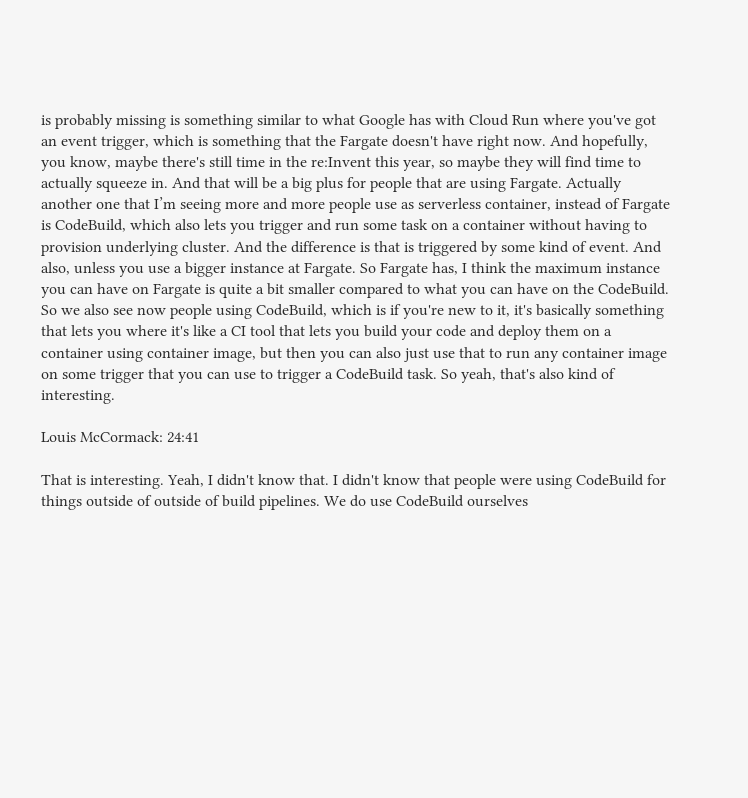is probably missing is something similar to what Google has with Cloud Run where you've got an event trigger, which is something that the Fargate doesn't have right now. And hopefully, you know, maybe there's still time in the re:Invent this year, so maybe they will find time to actually squeeze in. And that will be a big plus for people that are using Fargate. Actually another one that I’m seeing more and more people use as serverless container, instead of Fargate is CodeBuild, which also lets you trigger and run some task on a container without having to provision underlying cluster. And the difference is that is triggered by some kind of event. And also, unless you use a bigger instance at Fargate. So Fargate has, I think the maximum instance you can have on Fargate is quite a bit smaller compared to what you can have on the CodeBuild. So we also see now people using CodeBuild, which is if you're new to it, it's basically something that lets you where it's like a CI tool that lets you build your code and deploy them on a container using container image, but then you can also just use that to run any container image on some trigger that you can use to trigger a CodeBuild task. So yeah, that's also kind of interesting.

Louis McCormack: 24:41

That is interesting. Yeah, I didn't know that. I didn't know that people were using CodeBuild for things outside of outside of build pipelines. We do use CodeBuild ourselves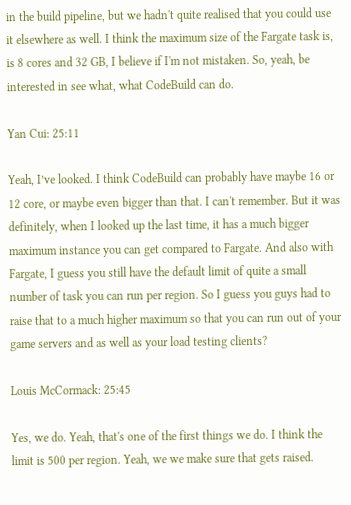in the build pipeline, but we hadn't quite realised that you could use it elsewhere as well. I think the maximum size of the Fargate task is, is 8 cores and 32 GB, I believe if I'm not mistaken. So, yeah, be interested in see what, what CodeBuild can do.

Yan Cui: 25:11

Yeah, I’ve looked. I think CodeBuild can probably have maybe 16 or 12 core, or maybe even bigger than that. I can't remember. But it was definitely, when I looked up the last time, it has a much bigger maximum instance you can get compared to Fargate. And also with Fargate, I guess you still have the default limit of quite a small number of task you can run per region. So I guess you guys had to raise that to a much higher maximum so that you can run out of your game servers and as well as your load testing clients?

Louis McCormack: 25:45

Yes, we do. Yeah, that's one of the first things we do. I think the limit is 500 per region. Yeah, we we make sure that gets raised.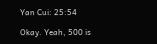Yan Cui: 25:54

Okay. Yeah, 500 is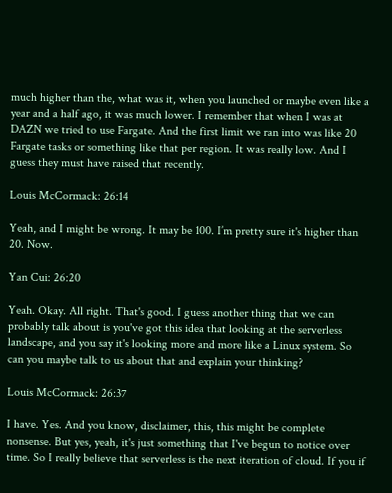much higher than the, what was it, when you launched or maybe even like a year and a half ago, it was much lower. I remember that when I was at DAZN we tried to use Fargate. And the first limit we ran into was like 20 Fargate tasks or something like that per region. It was really low. And I guess they must have raised that recently.

Louis McCormack: 26:14

Yeah, and I might be wrong. It may be 100. I’m pretty sure it's higher than 20. Now.

Yan Cui: 26:20

Yeah. Okay. All right. That's good. I guess another thing that we can probably talk about is you've got this idea that looking at the serverless landscape, and you say it's looking more and more like a Linux system. So can you maybe talk to us about that and explain your thinking?

Louis McCormack: 26:37

I have. Yes. And you know, disclaimer, this, this might be complete nonsense. But yes, yeah, it's just something that I've begun to notice over time. So I really believe that serverless is the next iteration of cloud. If you if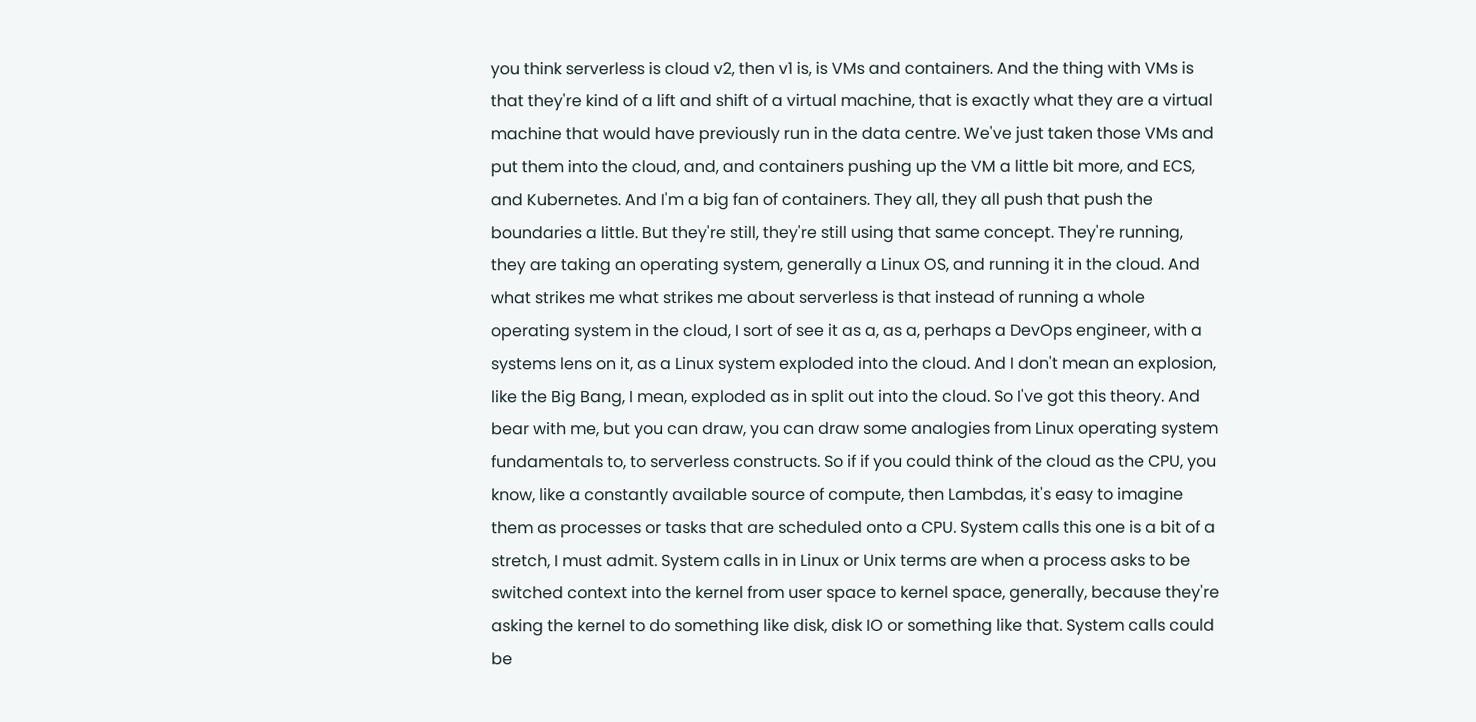you think serverless is cloud v2, then v1 is, is VMs and containers. And the thing with VMs is that they're kind of a lift and shift of a virtual machine, that is exactly what they are a virtual machine that would have previously run in the data centre. We've just taken those VMs and put them into the cloud, and, and containers pushing up the VM a little bit more, and ECS, and Kubernetes. And I'm a big fan of containers. They all, they all push that push the boundaries a little. But they're still, they're still using that same concept. They're running, they are taking an operating system, generally a Linux OS, and running it in the cloud. And what strikes me what strikes me about serverless is that instead of running a whole operating system in the cloud, I sort of see it as a, as a, perhaps a DevOps engineer, with a systems lens on it, as a Linux system exploded into the cloud. And I don't mean an explosion, like the Big Bang, I mean, exploded as in split out into the cloud. So I've got this theory. And bear with me, but you can draw, you can draw some analogies from Linux operating system fundamentals to, to serverless constructs. So if if you could think of the cloud as the CPU, you know, like a constantly available source of compute, then Lambdas, it's easy to imagine them as processes or tasks that are scheduled onto a CPU. System calls this one is a bit of a stretch, I must admit. System calls in in Linux or Unix terms are when a process asks to be switched context into the kernel from user space to kernel space, generally, because they're asking the kernel to do something like disk, disk IO or something like that. System calls could be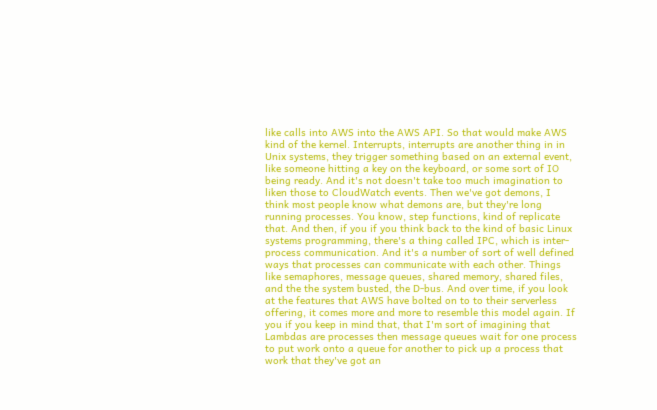like calls into AWS into the AWS API. So that would make AWS kind of the kernel. Interrupts, interrupts are another thing in in Unix systems, they trigger something based on an external event, like someone hitting a key on the keyboard, or some sort of IO being ready. And it's not doesn't take too much imagination to liken those to CloudWatch events. Then we've got demons, I think most people know what demons are, but they're long running processes. You know, step functions, kind of replicate that. And then, if you if you think back to the kind of basic Linux systems programming, there's a thing called IPC, which is inter-process communication. And it's a number of sort of well defined ways that processes can communicate with each other. Things like semaphores, message queues, shared memory, shared files, and the the system busted, the D-bus. And over time, if you look at the features that AWS have bolted on to to their serverless offering, it comes more and more to resemble this model again. If you if you keep in mind that, that I'm sort of imagining that Lambdas are processes then message queues wait for one process to put work onto a queue for another to pick up a process that work that they've got an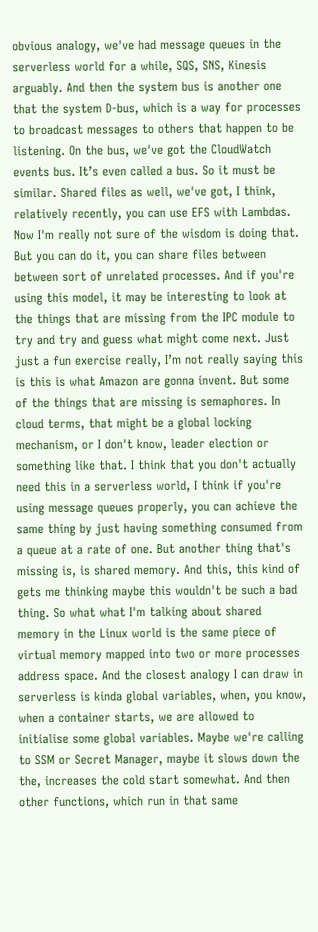obvious analogy, we've had message queues in the serverless world for a while, SQS, SNS, Kinesis arguably. And then the system bus is another one that the system D-bus, which is a way for processes to broadcast messages to others that happen to be listening. On the bus, we've got the CloudWatch events bus. It’s even called a bus. So it must be similar. Shared files as well, we've got, I think, relatively recently, you can use EFS with Lambdas. Now I'm really not sure of the wisdom is doing that. But you can do it, you can share files between between sort of unrelated processes. And if you're using this model, it may be interesting to look at the things that are missing from the IPC module to try and try and guess what might come next. Just just a fun exercise really, I’m not really saying this is this is what Amazon are gonna invent. But some of the things that are missing is semaphores. In cloud terms, that might be a global locking mechanism, or I don't know, leader election or something like that. I think that you don't actually need this in a serverless world, I think if you're using message queues properly, you can achieve the same thing by just having something consumed from a queue at a rate of one. But another thing that's missing is, is shared memory. And this, this kind of gets me thinking maybe this wouldn't be such a bad thing. So what what I'm talking about shared memory in the Linux world is the same piece of virtual memory mapped into two or more processes address space. And the closest analogy I can draw in serverless is kinda global variables, when, you know, when a container starts, we are allowed to initialise some global variables. Maybe we're calling to SSM or Secret Manager, maybe it slows down the the, increases the cold start somewhat. And then other functions, which run in that same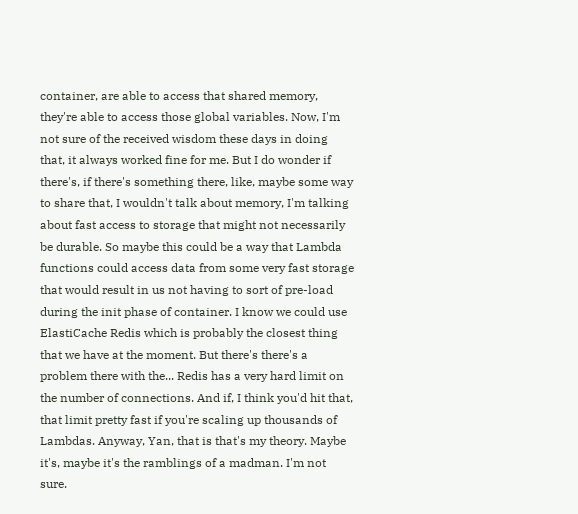container, are able to access that shared memory, they're able to access those global variables. Now, I'm not sure of the received wisdom these days in doing that, it always worked fine for me. But I do wonder if there's, if there's something there, like, maybe some way to share that, I wouldn't talk about memory, I'm talking about fast access to storage that might not necessarily be durable. So maybe this could be a way that Lambda functions could access data from some very fast storage that would result in us not having to sort of pre-load during the init phase of container. I know we could use ElastiCache Redis which is probably the closest thing that we have at the moment. But there's there's a problem there with the... Redis has a very hard limit on the number of connections. And if, I think you'd hit that, that limit pretty fast if you're scaling up thousands of Lambdas. Anyway, Yan, that is that's my theory. Maybe it's, maybe it's the ramblings of a madman. I'm not sure.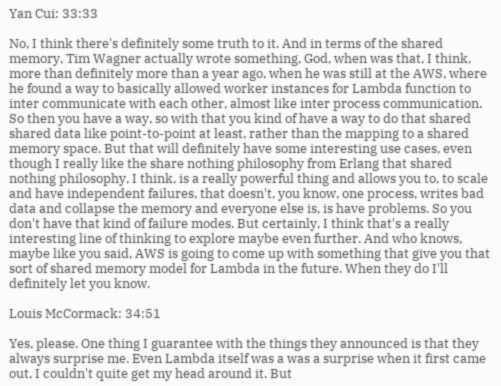Yan Cui: 33:33

No, I think there's definitely some truth to it. And in terms of the shared memory, Tim Wagner actually wrote something, God, when was that, I think, more than definitely more than a year ago, when he was still at the AWS, where he found a way to basically allowed worker instances for Lambda function to inter communicate with each other, almost like inter process communication. So then you have a way, so with that you kind of have a way to do that shared shared data like point-to-point at least, rather than the mapping to a shared memory space. But that will definitely have some interesting use cases, even though I really like the share nothing philosophy from Erlang that shared nothing philosophy, I think, is a really powerful thing and allows you to, to scale and have independent failures, that doesn't, you know, one process, writes bad data and collapse the memory and everyone else is, is have problems. So you don't have that kind of failure modes. But certainly, I think that's a really interesting line of thinking to explore maybe even further. And who knows, maybe like you said, AWS is going to come up with something that give you that sort of shared memory model for Lambda in the future. When they do I'll definitely let you know.

Louis McCormack: 34:51

Yes, please. One thing I guarantee with the things they announced is that they always surprise me. Even Lambda itself was a was a surprise when it first came out, I couldn't quite get my head around it. But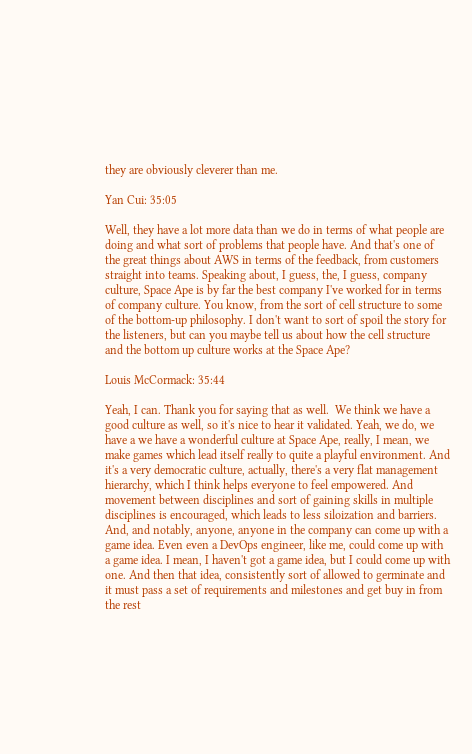they are obviously cleverer than me.

Yan Cui: 35:05

Well, they have a lot more data than we do in terms of what people are doing and what sort of problems that people have. And that's one of the great things about AWS in terms of the feedback, from customers straight into teams. Speaking about, I guess, the, I guess, company culture, Space Ape is by far the best company I've worked for in terms of company culture. You know, from the sort of cell structure to some of the bottom-up philosophy. I don't want to sort of spoil the story for the listeners, but can you maybe tell us about how the cell structure and the bottom up culture works at the Space Ape?

Louis McCormack: 35:44

Yeah, I can. Thank you for saying that as well.  We think we have a good culture as well, so it's nice to hear it validated. Yeah, we do, we have a we have a wonderful culture at Space Ape, really, I mean, we make games which lead itself really to quite a playful environment. And it's a very democratic culture, actually, there's a very flat management hierarchy, which I think helps everyone to feel empowered. And movement between disciplines and sort of gaining skills in multiple disciplines is encouraged, which leads to less siloization and barriers. And, and notably, anyone, anyone in the company can come up with a game idea. Even even a DevOps engineer, like me, could come up with a game idea. I mean, I haven't got a game idea, but I could come up with one. And then that idea, consistently sort of allowed to germinate and it must pass a set of requirements and milestones and get buy in from the rest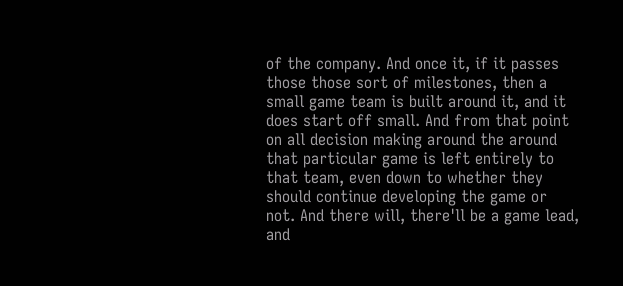of the company. And once it, if it passes those those sort of milestones, then a small game team is built around it, and it does start off small. And from that point on all decision making around the around that particular game is left entirely to that team, even down to whether they should continue developing the game or not. And there will, there'll be a game lead, and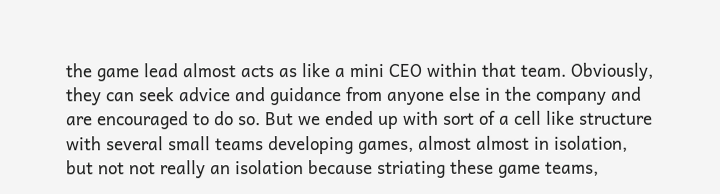the game lead almost acts as like a mini CEO within that team. Obviously, they can seek advice and guidance from anyone else in the company and are encouraged to do so. But we ended up with sort of a cell like structure with several small teams developing games, almost almost in isolation, but not not really an isolation because striating these game teams,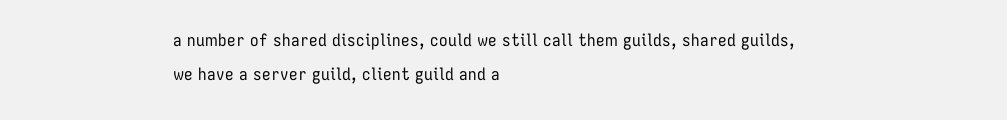a number of shared disciplines, could we still call them guilds, shared guilds, we have a server guild, client guild and a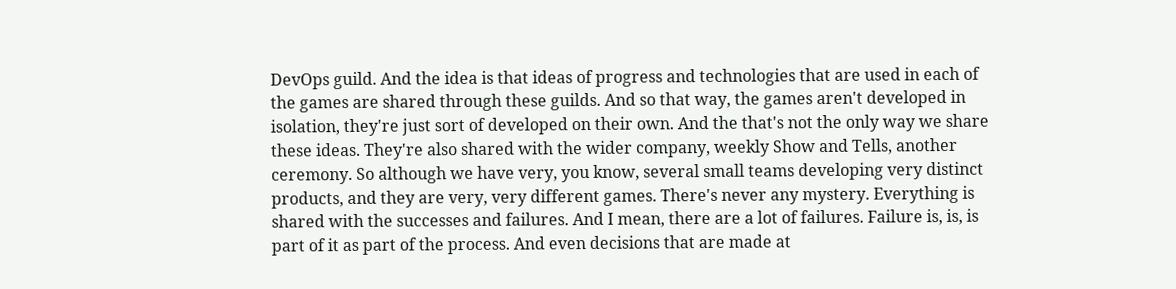DevOps guild. And the idea is that ideas of progress and technologies that are used in each of the games are shared through these guilds. And so that way, the games aren't developed in isolation, they're just sort of developed on their own. And the that's not the only way we share these ideas. They're also shared with the wider company, weekly Show and Tells, another ceremony. So although we have very, you know, several small teams developing very distinct products, and they are very, very different games. There's never any mystery. Everything is shared with the successes and failures. And I mean, there are a lot of failures. Failure is, is, is part of it as part of the process. And even decisions that are made at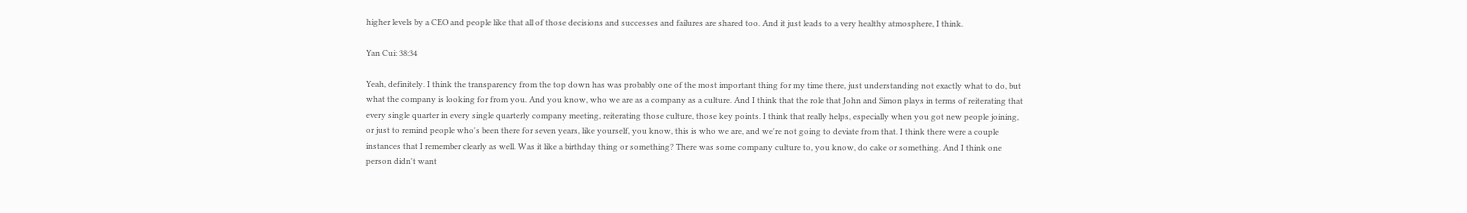higher levels by a CEO and people like that all of those decisions and successes and failures are shared too. And it just leads to a very healthy atmosphere, I think.

Yan Cui: 38:34

Yeah, definitely. I think the transparency from the top down has was probably one of the most important thing for my time there, just understanding not exactly what to do, but what the company is looking for from you. And you know, who we are as a company as a culture. And I think that the role that John and Simon plays in terms of reiterating that every single quarter in every single quarterly company meeting, reiterating those culture, those key points. I think that really helps, especially when you got new people joining, or just to remind people who's been there for seven years, like yourself, you know, this is who we are, and we're not going to deviate from that. I think there were a couple instances that I remember clearly as well. Was it like a birthday thing or something? There was some company culture to, you know, do cake or something. And I think one person didn't want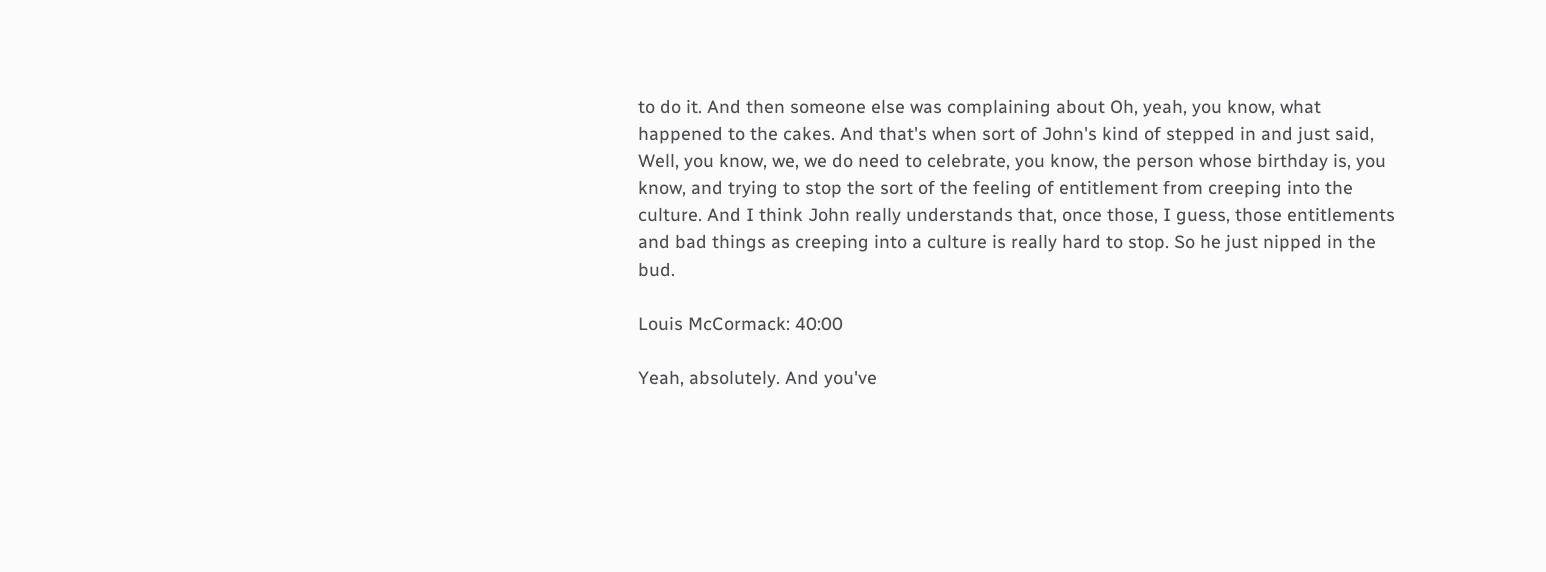to do it. And then someone else was complaining about Oh, yeah, you know, what happened to the cakes. And that's when sort of John's kind of stepped in and just said, Well, you know, we, we do need to celebrate, you know, the person whose birthday is, you know, and trying to stop the sort of the feeling of entitlement from creeping into the culture. And I think John really understands that, once those, I guess, those entitlements and bad things as creeping into a culture is really hard to stop. So he just nipped in the bud.

Louis McCormack: 40:00

Yeah, absolutely. And you've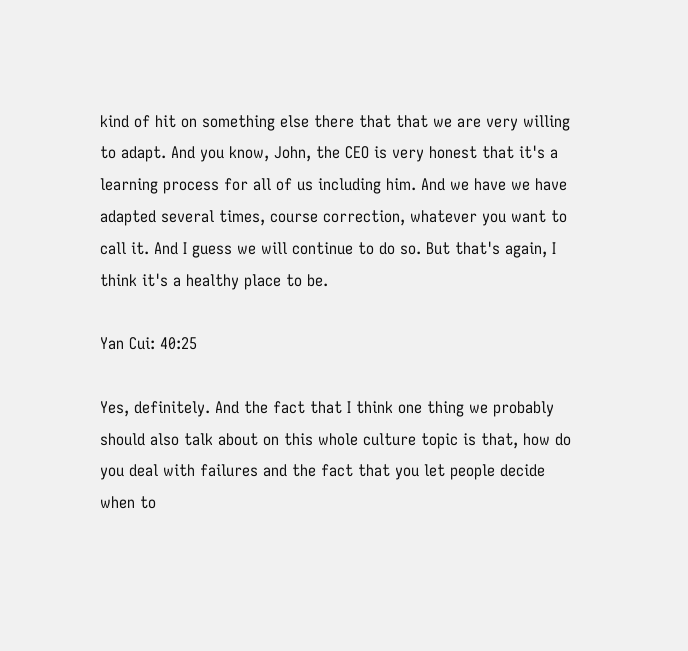kind of hit on something else there that that we are very willing to adapt. And you know, John, the CEO is very honest that it's a learning process for all of us including him. And we have we have adapted several times, course correction, whatever you want to call it. And I guess we will continue to do so. But that's again, I think it's a healthy place to be.

Yan Cui: 40:25

Yes, definitely. And the fact that I think one thing we probably should also talk about on this whole culture topic is that, how do you deal with failures and the fact that you let people decide when to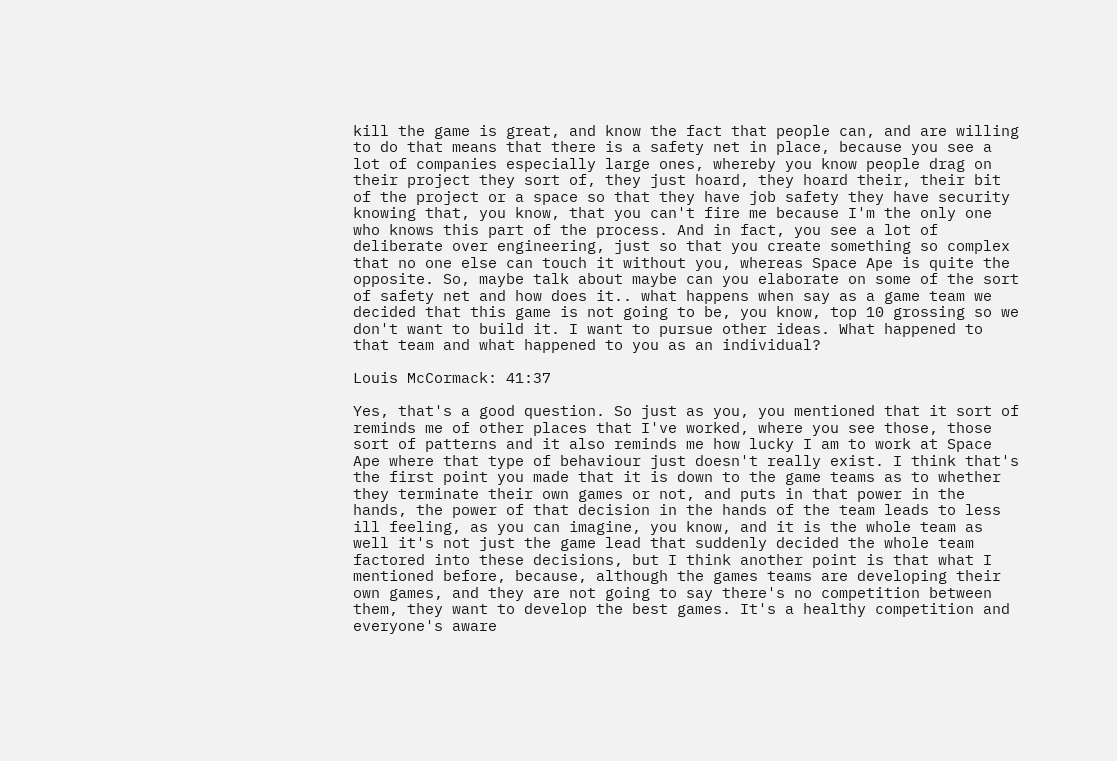kill the game is great, and know the fact that people can, and are willing to do that means that there is a safety net in place, because you see a lot of companies especially large ones, whereby you know people drag on their project they sort of, they just hoard, they hoard their, their bit of the project or a space so that they have job safety they have security knowing that, you know, that you can't fire me because I'm the only one who knows this part of the process. And in fact, you see a lot of deliberate over engineering, just so that you create something so complex that no one else can touch it without you, whereas Space Ape is quite the opposite. So, maybe talk about maybe can you elaborate on some of the sort of safety net and how does it.. what happens when say as a game team we decided that this game is not going to be, you know, top 10 grossing so we don't want to build it. I want to pursue other ideas. What happened to that team and what happened to you as an individual?

Louis McCormack: 41:37

Yes, that's a good question. So just as you, you mentioned that it sort of reminds me of other places that I've worked, where you see those, those sort of patterns and it also reminds me how lucky I am to work at Space Ape where that type of behaviour just doesn't really exist. I think that's the first point you made that it is down to the game teams as to whether they terminate their own games or not, and puts in that power in the hands, the power of that decision in the hands of the team leads to less ill feeling, as you can imagine, you know, and it is the whole team as well it's not just the game lead that suddenly decided the whole team factored into these decisions, but I think another point is that what I mentioned before, because, although the games teams are developing their own games, and they are not going to say there's no competition between them, they want to develop the best games. It's a healthy competition and everyone's aware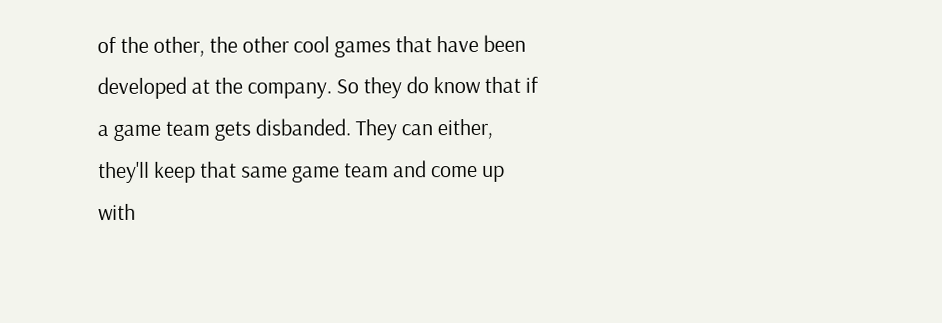of the other, the other cool games that have been developed at the company. So they do know that if a game team gets disbanded. They can either, they'll keep that same game team and come up with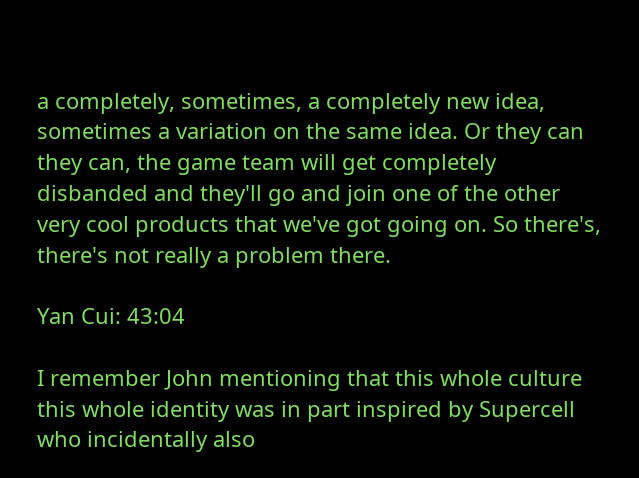a completely, sometimes, a completely new idea, sometimes a variation on the same idea. Or they can they can, the game team will get completely disbanded and they'll go and join one of the other very cool products that we've got going on. So there's, there's not really a problem there.

Yan Cui: 43:04

I remember John mentioning that this whole culture this whole identity was in part inspired by Supercell who incidentally also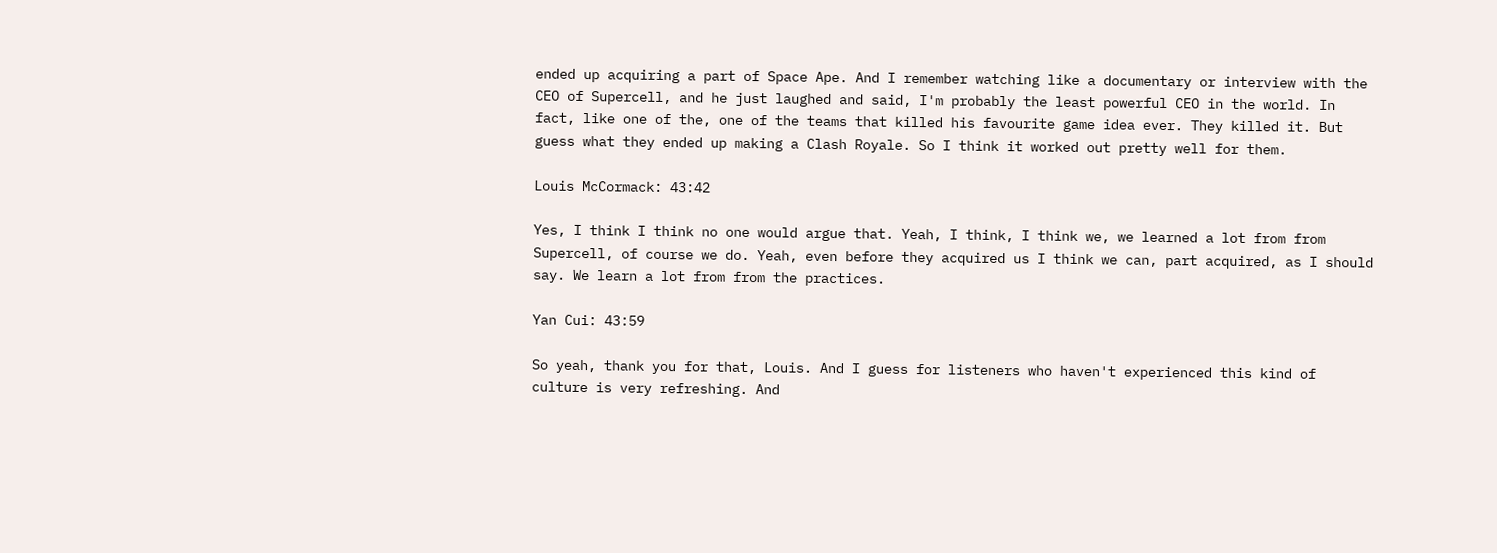ended up acquiring a part of Space Ape. And I remember watching like a documentary or interview with the CEO of Supercell, and he just laughed and said, I'm probably the least powerful CEO in the world. In fact, like one of the, one of the teams that killed his favourite game idea ever. They killed it. But guess what they ended up making a Clash Royale. So I think it worked out pretty well for them.

Louis McCormack: 43:42

Yes, I think I think no one would argue that. Yeah, I think, I think we, we learned a lot from from Supercell, of course we do. Yeah, even before they acquired us I think we can, part acquired, as I should say. We learn a lot from from the practices.

Yan Cui: 43:59

So yeah, thank you for that, Louis. And I guess for listeners who haven't experienced this kind of culture is very refreshing. And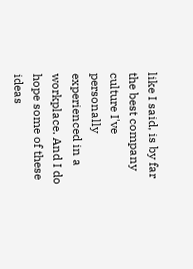like I said, is by far the best company culture I've personally experienced in a workplace. And I do hope some of these ideas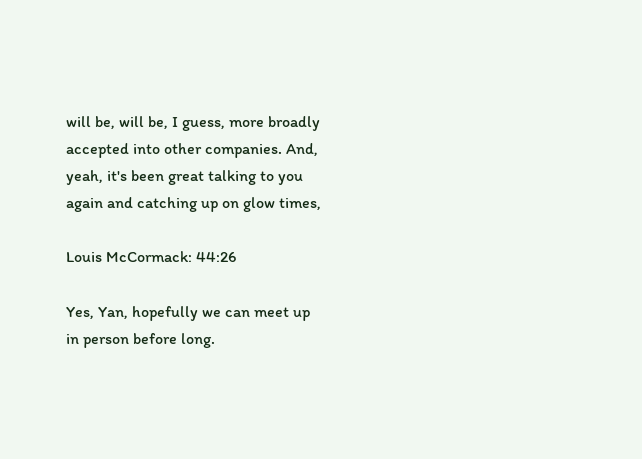will be, will be, I guess, more broadly accepted into other companies. And, yeah, it's been great talking to you again and catching up on glow times,

Louis McCormack: 44:26

Yes, Yan, hopefully we can meet up in person before long.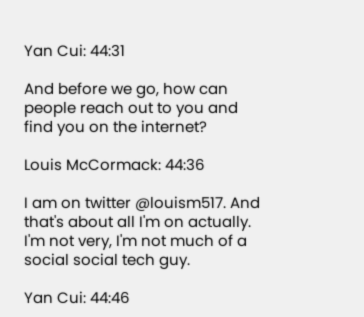Yan Cui: 44:31

And before we go, how can people reach out to you and find you on the internet?

Louis McCormack: 44:36

I am on twitter @louism517. And that's about all I'm on actually. I'm not very, I'm not much of a social social tech guy.

Yan Cui: 44:46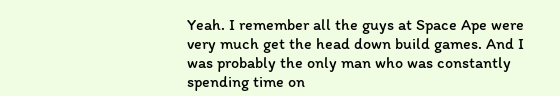Yeah. I remember all the guys at Space Ape were very much get the head down build games. And I was probably the only man who was constantly spending time on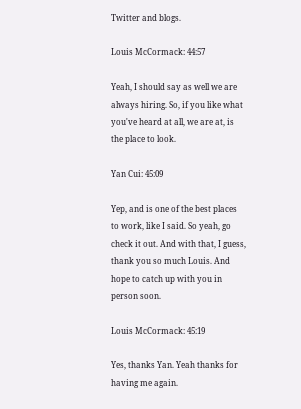Twitter and blogs.

Louis McCormack: 44:57

Yeah, I should say as well we are always hiring. So, if you like what you've heard at all, we are at, is the place to look.

Yan Cui: 45:09

Yep, and is one of the best places to work, like I said. So yeah, go check it out. And with that, I guess, thank you so much Louis. And hope to catch up with you in person soon.

Louis McCormack: 45:19

Yes, thanks Yan. Yeah thanks for having me again.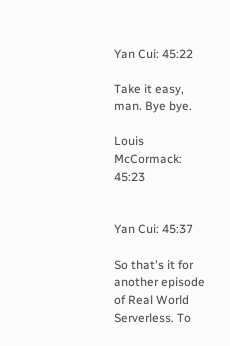Yan Cui: 45:22

Take it easy, man. Bye bye.

Louis McCormack: 45:23


Yan Cui: 45:37

So that's it for another episode of Real World Serverless. To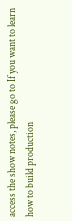access the show notes, please go to If you want to learn how to build production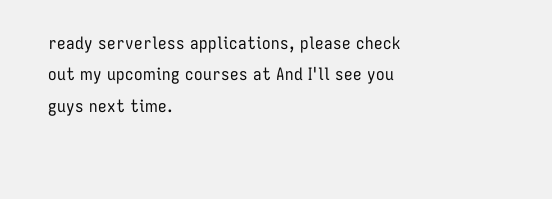ready serverless applications, please check out my upcoming courses at And I'll see you guys next time.